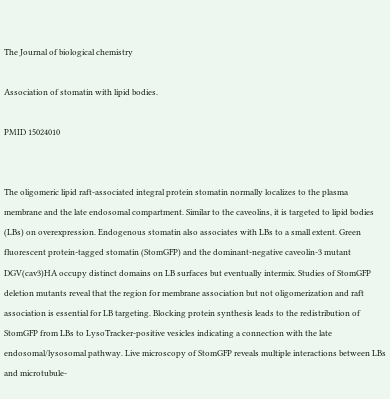The Journal of biological chemistry

Association of stomatin with lipid bodies.

PMID 15024010


The oligomeric lipid raft-associated integral protein stomatin normally localizes to the plasma membrane and the late endosomal compartment. Similar to the caveolins, it is targeted to lipid bodies (LBs) on overexpression. Endogenous stomatin also associates with LBs to a small extent. Green fluorescent protein-tagged stomatin (StomGFP) and the dominant-negative caveolin-3 mutant DGV(cav3)HA occupy distinct domains on LB surfaces but eventually intermix. Studies of StomGFP deletion mutants reveal that the region for membrane association but not oligomerization and raft association is essential for LB targeting. Blocking protein synthesis leads to the redistribution of StomGFP from LBs to LysoTracker-positive vesicles indicating a connection with the late endosomal/lysosomal pathway. Live microscopy of StomGFP reveals multiple interactions between LBs and microtubule-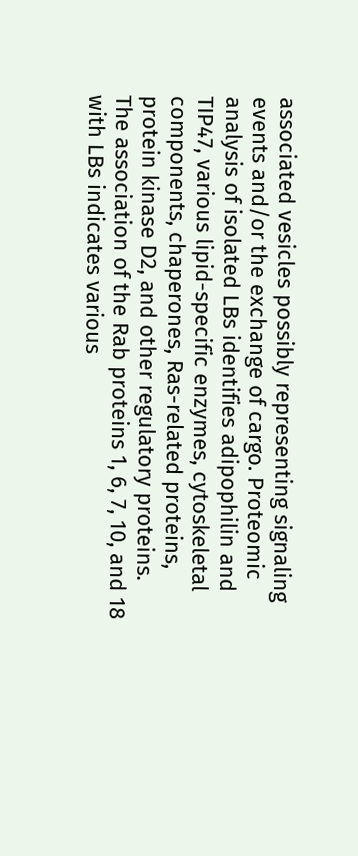associated vesicles possibly representing signaling events and/or the exchange of cargo. Proteomic analysis of isolated LBs identifies adipophilin and TIP47, various lipid-specific enzymes, cytoskeletal components, chaperones, Ras-related proteins, protein kinase D2, and other regulatory proteins. The association of the Rab proteins 1, 6, 7, 10, and 18 with LBs indicates various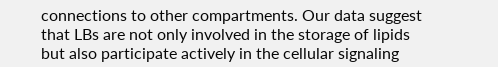connections to other compartments. Our data suggest that LBs are not only involved in the storage of lipids but also participate actively in the cellular signaling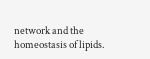network and the homeostasis of lipids.